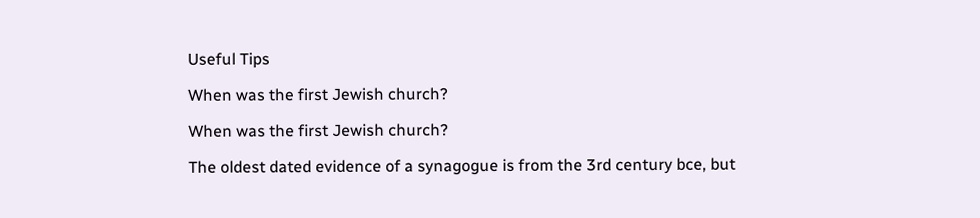Useful Tips

When was the first Jewish church?

When was the first Jewish church?

The oldest dated evidence of a synagogue is from the 3rd century bce, but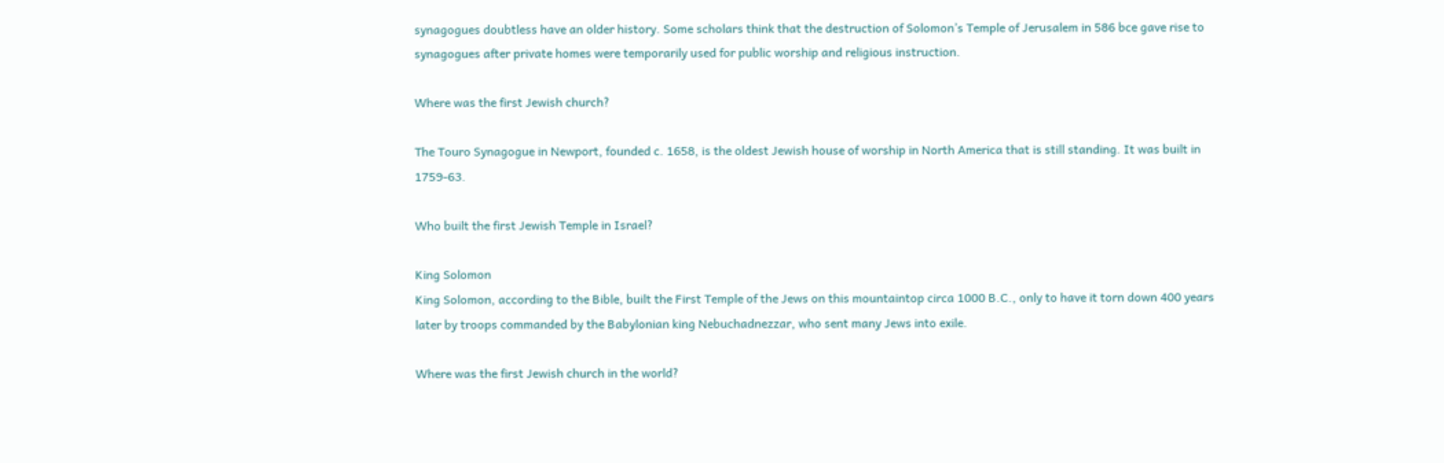synagogues doubtless have an older history. Some scholars think that the destruction of Solomon’s Temple of Jerusalem in 586 bce gave rise to synagogues after private homes were temporarily used for public worship and religious instruction.

Where was the first Jewish church?

The Touro Synagogue in Newport, founded c. 1658, is the oldest Jewish house of worship in North America that is still standing. It was built in 1759-63.

Who built the first Jewish Temple in Israel?

King Solomon
King Solomon, according to the Bible, built the First Temple of the Jews on this mountaintop circa 1000 B.C., only to have it torn down 400 years later by troops commanded by the Babylonian king Nebuchadnezzar, who sent many Jews into exile.

Where was the first Jewish church in the world?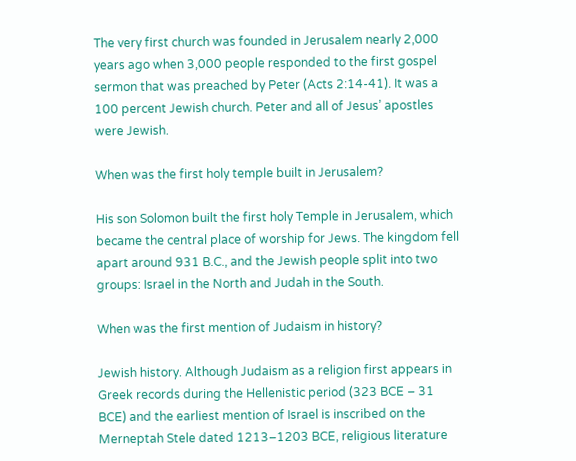The very first church was founded in Jerusalem nearly 2,000 years ago when 3,000 people responded to the first gospel sermon that was preached by Peter (Acts 2:14-41). It was a 100 percent Jewish church. Peter and all of Jesus’ apostles were Jewish.

When was the first holy temple built in Jerusalem?

His son Solomon built the first holy Temple in Jerusalem, which became the central place of worship for Jews. The kingdom fell apart around 931 B.C., and the Jewish people split into two groups: Israel in the North and Judah in the South.

When was the first mention of Judaism in history?

Jewish history. Although Judaism as a religion first appears in Greek records during the Hellenistic period (323 BCE – 31 BCE) and the earliest mention of Israel is inscribed on the Merneptah Stele dated 1213–1203 BCE, religious literature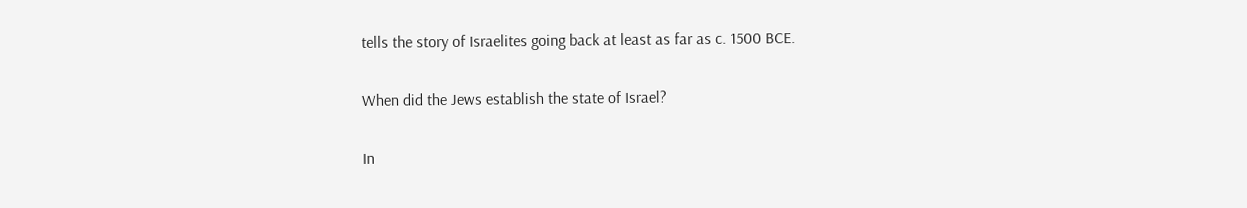tells the story of Israelites going back at least as far as c. 1500 BCE.

When did the Jews establish the state of Israel?

In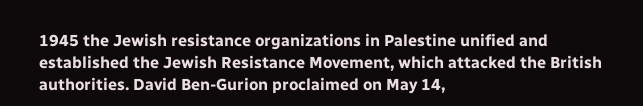1945 the Jewish resistance organizations in Palestine unified and established the Jewish Resistance Movement, which attacked the British authorities. David Ben-Gurion proclaimed on May 14,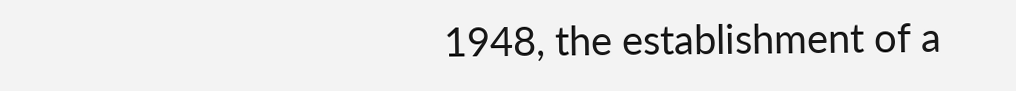1948, the establishment of a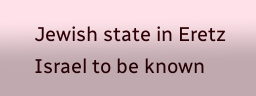Jewish state in Eretz Israel to be known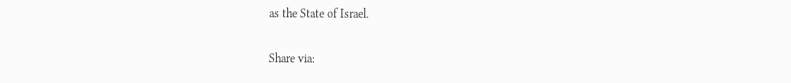as the State of Israel.

Share via: